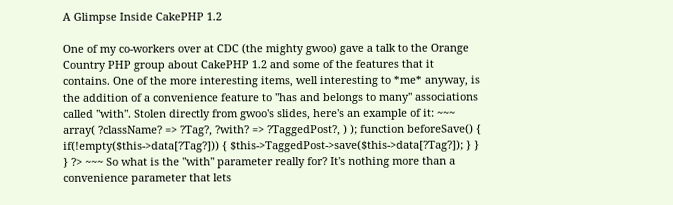A Glimpse Inside CakePHP 1.2

One of my co-workers over at CDC (the mighty gwoo) gave a talk to the Orange Country PHP group about CakePHP 1.2 and some of the features that it contains. One of the more interesting items, well interesting to *me* anyway, is the addition of a convenience feature to "has and belongs to many" associations called "with". Stolen directly from gwoo's slides, here's an example of it: ~~~ array( ?className? => ?Tag?, ?with? => ?TaggedPost?, ) ); function beforeSave() { if(!empty($this->data[?Tag?])) { $this->TaggedPost->save($this->data[?Tag?]); } } } ?> ~~~ So what is the "with" parameter really for? It's nothing more than a convenience parameter that lets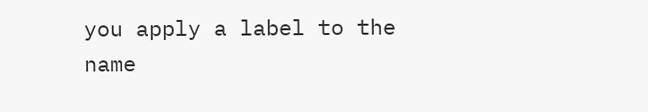you apply a label to the name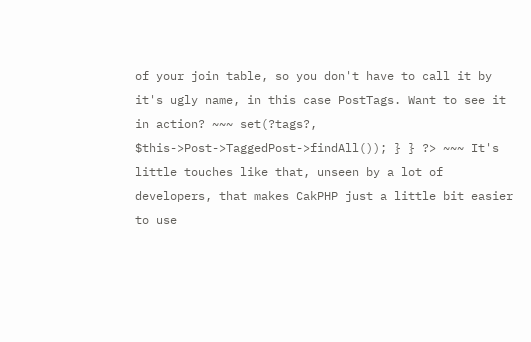of your join table, so you don't have to call it by it's ugly name, in this case PostTags. Want to see it in action? ~~~ set(?tags?, $this->Post->TaggedPost->findAll()); } } ?> ~~~ It's little touches like that, unseen by a lot of developers, that makes CakPHP just a little bit easier to use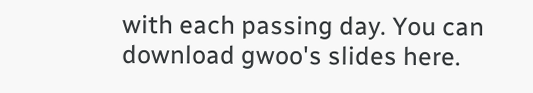with each passing day. You can download gwoo's slides here.